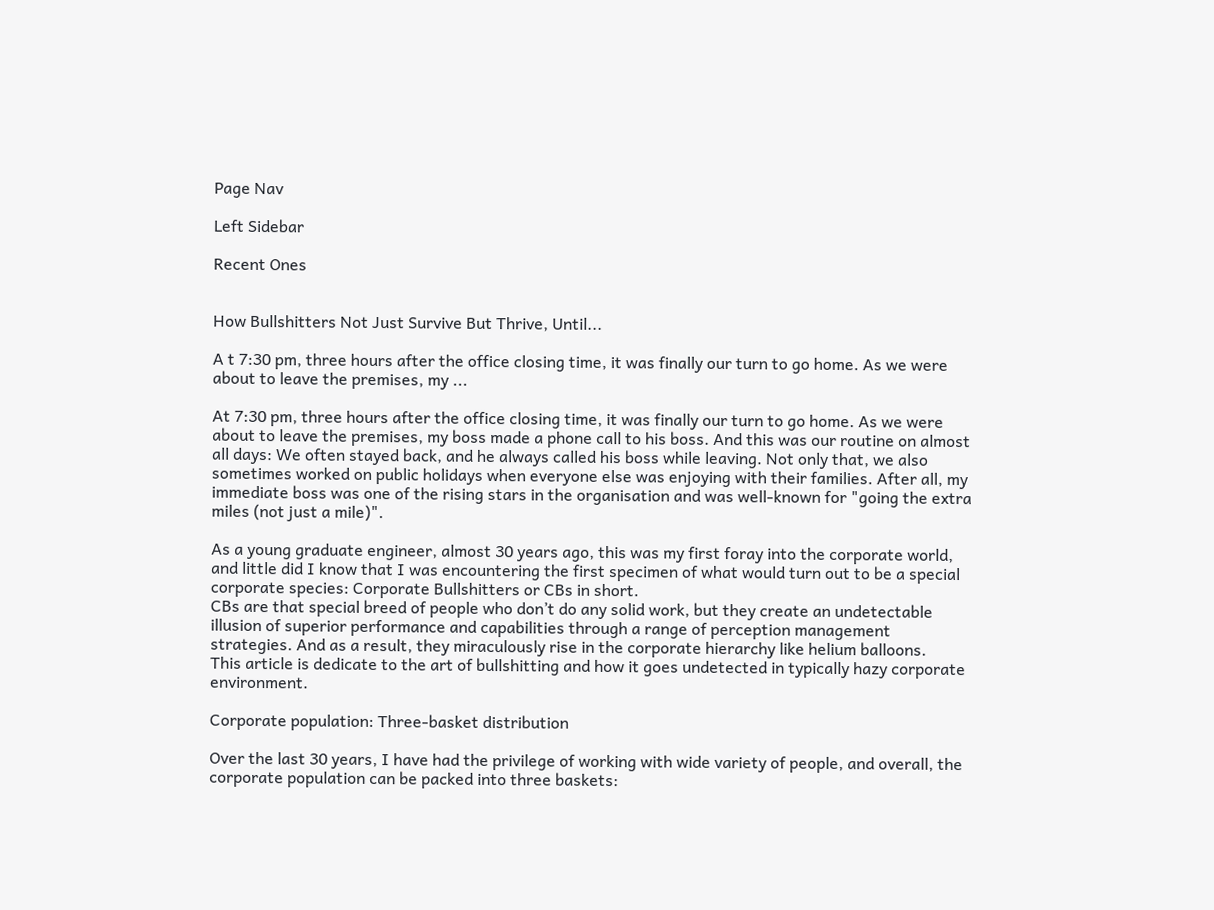Page Nav

Left Sidebar

Recent Ones


How Bullshitters Not Just Survive But Thrive, Until...

A t 7:30 pm, three hours after the office closing time, it was finally our turn to go home. As we were about to leave the premises, my ...

At 7:30 pm, three hours after the office closing time, it was finally our turn to go home. As we were about to leave the premises, my boss made a phone call to his boss. And this was our routine on almost all days: We often stayed back, and he always called his boss while leaving. Not only that, we also sometimes worked on public holidays when everyone else was enjoying with their families. After all, my immediate boss was one of the rising stars in the organisation and was well-known for "going the extra miles (not just a mile)".

As a young graduate engineer, almost 30 years ago, this was my first foray into the corporate world, and little did I know that I was encountering the first specimen of what would turn out to be a special corporate species: Corporate Bullshitters or CBs in short.
CBs are that special breed of people who don’t do any solid work, but they create an undetectable illusion of superior performance and capabilities through a range of perception management strategies. And as a result, they miraculously rise in the corporate hierarchy like helium balloons.
This article is dedicate to the art of bullshitting and how it goes undetected in typically hazy corporate environment.

Corporate population: Three-basket distribution

Over the last 30 years, I have had the privilege of working with wide variety of people, and overall, the corporate population can be packed into three baskets: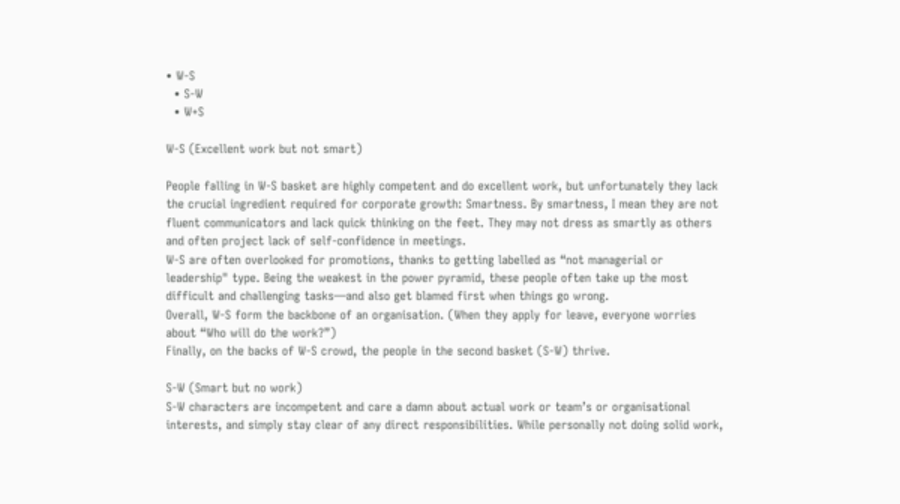• W-S
  • S-W
  • W+S

W-S (Excellent work but not smart)

People falling in W-S basket are highly competent and do excellent work, but unfortunately they lack the crucial ingredient required for corporate growth: Smartness. By smartness, I mean they are not fluent communicators and lack quick thinking on the feet. They may not dress as smartly as others and often project lack of self-confidence in meetings.
W-S are often overlooked for promotions, thanks to getting labelled as “not managerial or leadership" type. Being the weakest in the power pyramid, these people often take up the most difficult and challenging tasks—and also get blamed first when things go wrong.
Overall, W-S form the backbone of an organisation. (When they apply for leave, everyone worries about “Who will do the work?”)
Finally, on the backs of W-S crowd, the people in the second basket (S-W) thrive.

S-W (Smart but no work)
S-W characters are incompetent and care a damn about actual work or team’s or organisational interests, and simply stay clear of any direct responsibilities. While personally not doing solid work,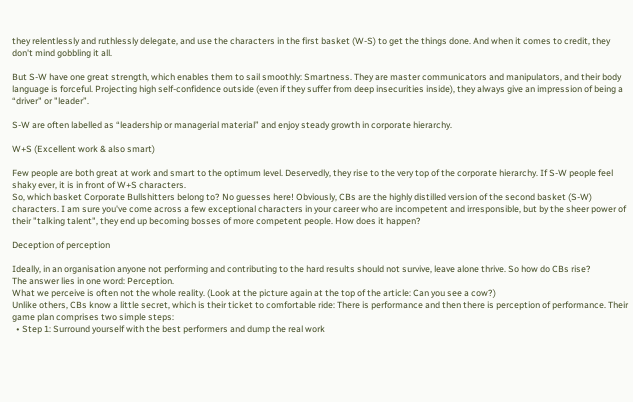they relentlessly and ruthlessly delegate, and use the characters in the first basket (W-S) to get the things done. And when it comes to credit, they don't mind gobbling it all.

But S-W have one great strength, which enables them to sail smoothly: Smartness. They are master communicators and manipulators, and their body language is forceful. Projecting high self-confidence outside (even if they suffer from deep insecurities inside), they always give an impression of being a “driver" or "leader”.

S-W are often labelled as “leadership or managerial material” and enjoy steady growth in corporate hierarchy.

W+S (Excellent work & also smart)

Few people are both great at work and smart to the optimum level. Deservedly, they rise to the very top of the corporate hierarchy. If S-W people feel shaky ever, it is in front of W+S characters.
So, which basket Corporate Bullshitters belong to? No guesses here! Obviously, CBs are the highly distilled version of the second basket (S-W) characters. I am sure you've come across a few exceptional characters in your career who are incompetent and irresponsible, but by the sheer power of their "talking talent", they end up becoming bosses of more competent people. How does it happen?

Deception of perception

Ideally, in an organisation anyone not performing and contributing to the hard results should not survive, leave alone thrive. So how do CBs rise?
The answer lies in one word: Perception.
What we perceive is often not the whole reality. (Look at the picture again at the top of the article: Can you see a cow?)
Unlike others, CBs know a little secret, which is their ticket to comfortable ride: There is performance and then there is perception of performance. Their game plan comprises two simple steps:
  • Step 1: Surround yourself with the best performers and dump the real work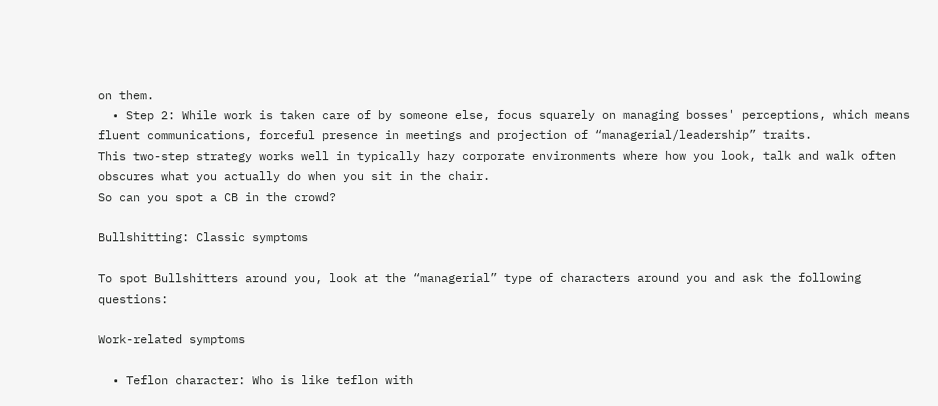on them.
  • Step 2: While work is taken care of by someone else, focus squarely on managing bosses' perceptions, which means fluent communications, forceful presence in meetings and projection of “managerial/leadership” traits.
This two-step strategy works well in typically hazy corporate environments where how you look, talk and walk often obscures what you actually do when you sit in the chair.
So can you spot a CB in the crowd?

Bullshitting: Classic symptoms

To spot Bullshitters around you, look at the “managerial” type of characters around you and ask the following questions:

Work-related symptoms

  • Teflon character: Who is like teflon with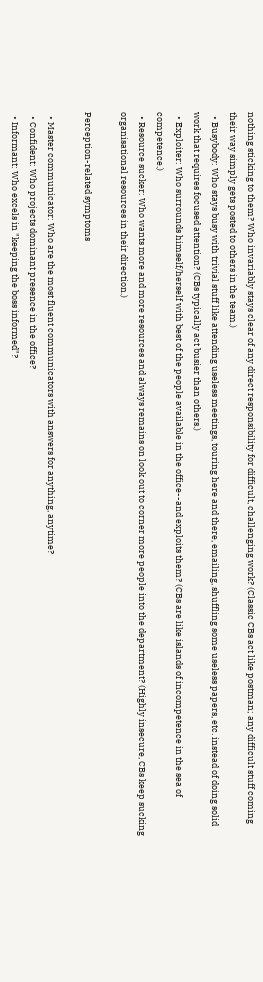nothing sticking to them? Who invariably stays clear of any direct responsibility for difficult, challenging work? (Classic CBs act like postman; any difficult stuff coming their way simply gets posted to others in the team.)
  • Busybody: Who stays busy with trivial stuff like attending useless meetings, touring here and there, emailing, shuffling some useless papers, etc. instead of doing solid work that requires focused attention? (CBs typically act busier than others.)
  • Exploiter: Who surrounds himself/herself with best of the people available in the office--and exploits them? (CBs are like islands of incompetence in the sea of competence.)
  • Resource sucker: Who wants more and more resources and always remains on look out to corner more people into the department? (Highly insecure, CBs keep sucking organisational resources in their direction.)

Perception-related symptoms

  • Master communicator: Who are the most fluent communicators with answers for anything, anytime?
  • Confident: Who projects dominant presence in the office?
  • Informant: Who excels in "keeping the boss informed"?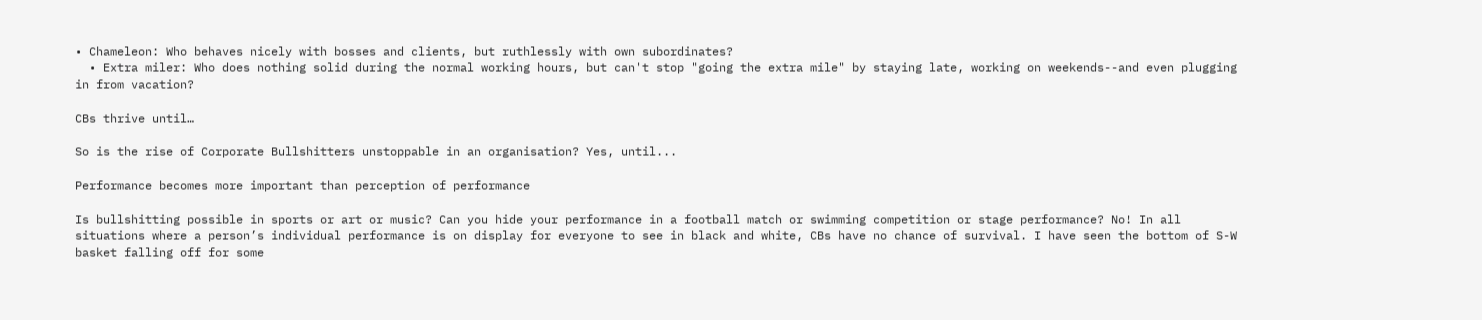• Chameleon: Who behaves nicely with bosses and clients, but ruthlessly with own subordinates?
  • Extra miler: Who does nothing solid during the normal working hours, but can't stop "going the extra mile" by staying late, working on weekends--and even plugging in from vacation?

CBs thrive until…

So is the rise of Corporate Bullshitters unstoppable in an organisation? Yes, until...

Performance becomes more important than perception of performance

Is bullshitting possible in sports or art or music? Can you hide your performance in a football match or swimming competition or stage performance? No! In all situations where a person’s individual performance is on display for everyone to see in black and white, CBs have no chance of survival. I have seen the bottom of S-W basket falling off for some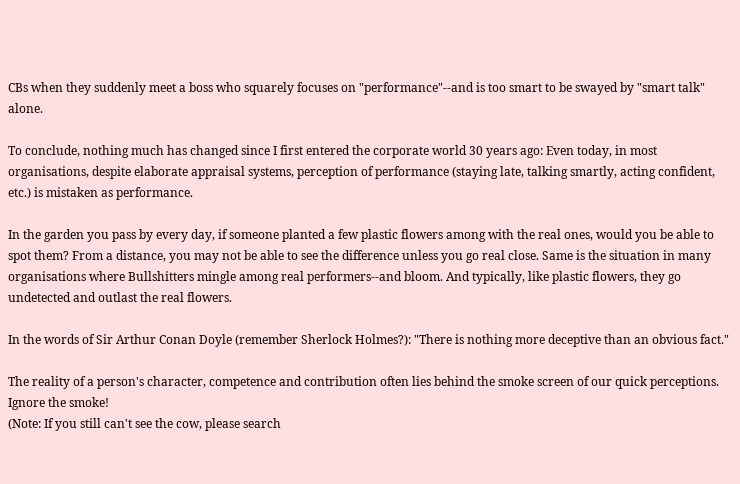CBs when they suddenly meet a boss who squarely focuses on "performance"--and is too smart to be swayed by "smart talk" alone.

To conclude, nothing much has changed since I first entered the corporate world 30 years ago: Even today, in most organisations, despite elaborate appraisal systems, perception of performance (staying late, talking smartly, acting confident, etc.) is mistaken as performance.

In the garden you pass by every day, if someone planted a few plastic flowers among with the real ones, would you be able to spot them? From a distance, you may not be able to see the difference unless you go real close. Same is the situation in many organisations where Bullshitters mingle among real performers--and bloom. And typically, like plastic flowers, they go undetected and outlast the real flowers.

In the words of Sir Arthur Conan Doyle (remember Sherlock Holmes?): "There is nothing more deceptive than an obvious fact."

The reality of a person's character, competence and contribution often lies behind the smoke screen of our quick perceptions. Ignore the smoke!
(Note: If you still can't see the cow, please search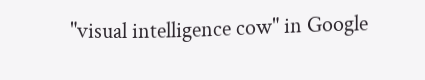"visual intelligence cow" in Google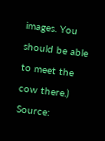images. You should be able to meet the cow there.)
Source: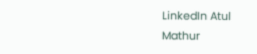LinkedIn Atul Mathur